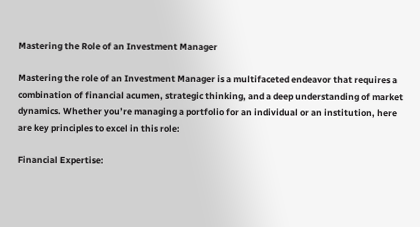Mastering the Role of an Investment Manager

Mastering the role of an Investment Manager is a multifaceted endeavor that requires a combination of financial acumen, strategic thinking, and a deep understanding of market dynamics. Whether you’re managing a portfolio for an individual or an institution, here are key principles to excel in this role:

Financial Expertise: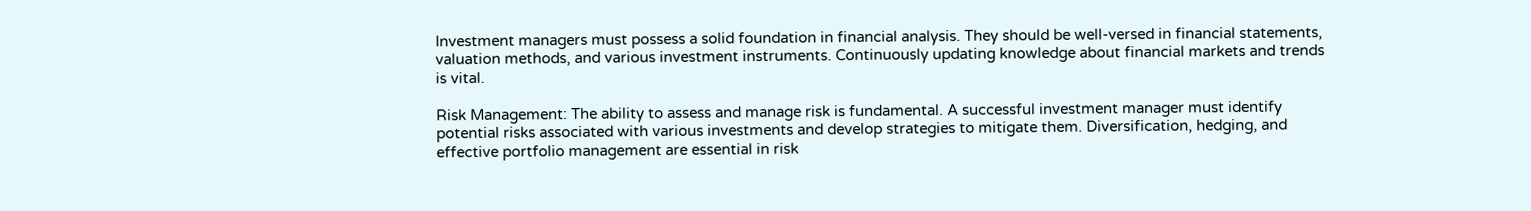Investment managers must possess a solid foundation in financial analysis. They should be well-versed in financial statements, valuation methods, and various investment instruments. Continuously updating knowledge about financial markets and trends is vital.

Risk Management: The ability to assess and manage risk is fundamental. A successful investment manager must identify potential risks associated with various investments and develop strategies to mitigate them. Diversification, hedging, and effective portfolio management are essential in risk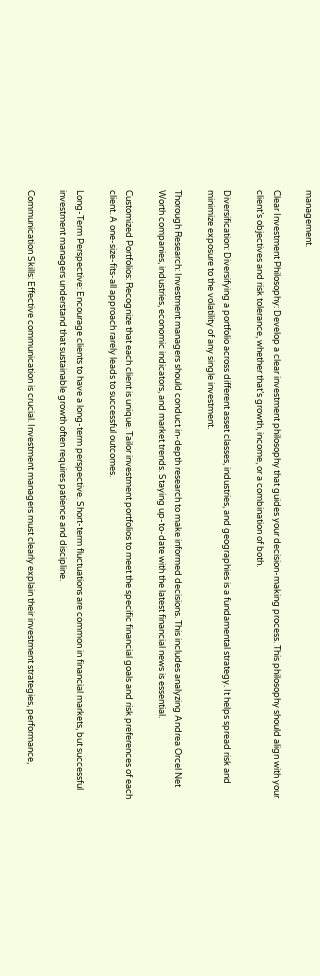management.

Clear Investment Philosophy: Develop a clear investment philosophy that guides your decision-making process. This philosophy should align with your client’s objectives and risk tolerance, whether that’s growth, income, or a combination of both.

Diversification: Diversifying a portfolio across different asset classes, industries, and geographies is a fundamental strategy. It helps spread risk and minimize exposure to the volatility of any single investment.

Thorough Research: Investment managers should conduct in-depth research to make informed decisions. This includes analyzing Andrea Orcel Net Worth companies, industries, economic indicators, and market trends. Staying up-to-date with the latest financial news is essential.

Customized Portfolios: Recognize that each client is unique. Tailor investment portfolios to meet the specific financial goals and risk preferences of each client. A one-size-fits-all approach rarely leads to successful outcomes.

Long-Term Perspective: Encourage clients to have a long-term perspective. Short-term fluctuations are common in financial markets, but successful investment managers understand that sustainable growth often requires patience and discipline.

Communication Skills: Effective communication is crucial. Investment managers must clearly explain their investment strategies, performance,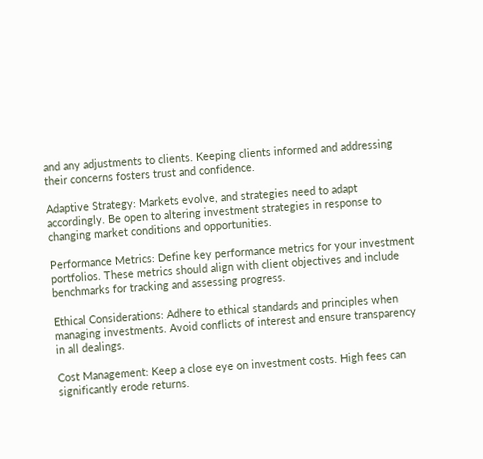and any adjustments to clients. Keeping clients informed and addressing their concerns fosters trust and confidence.

Adaptive Strategy: Markets evolve, and strategies need to adapt accordingly. Be open to altering investment strategies in response to changing market conditions and opportunities.

Performance Metrics: Define key performance metrics for your investment portfolios. These metrics should align with client objectives and include benchmarks for tracking and assessing progress.

Ethical Considerations: Adhere to ethical standards and principles when managing investments. Avoid conflicts of interest and ensure transparency in all dealings.

Cost Management: Keep a close eye on investment costs. High fees can significantly erode returns.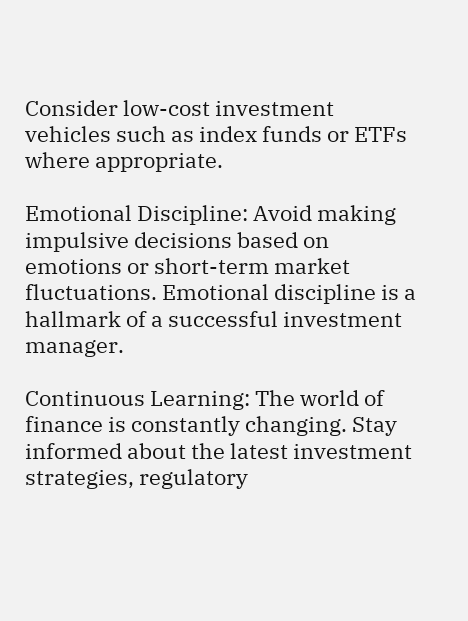Consider low-cost investment vehicles such as index funds or ETFs where appropriate.

Emotional Discipline: Avoid making impulsive decisions based on emotions or short-term market fluctuations. Emotional discipline is a hallmark of a successful investment manager.

Continuous Learning: The world of finance is constantly changing. Stay informed about the latest investment strategies, regulatory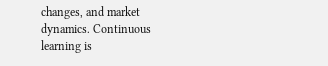changes, and market dynamics. Continuous learning is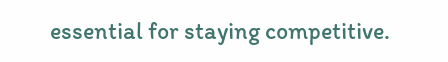essential for staying competitive.